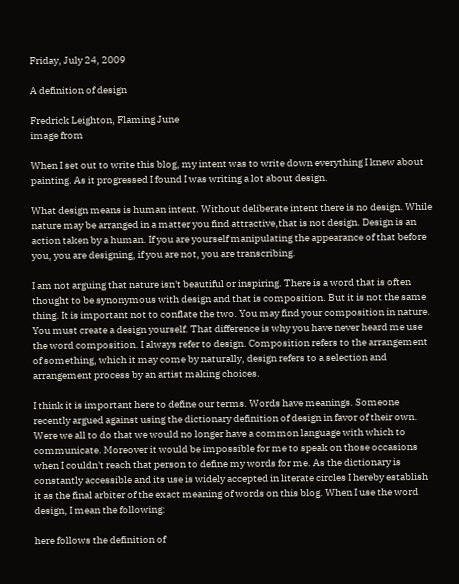Friday, July 24, 2009

A definition of design

Fredrick Leighton, Flaming June
image from

When I set out to write this blog, my intent was to write down everything I knew about painting. As it progressed I found I was writing a lot about design.

What design means is human intent. Without deliberate intent there is no design. While nature may be arranged in a matter you find attractive,that is not design. Design is an action taken by a human. If you are yourself manipulating the appearance of that before you, you are designing, if you are not, you are transcribing.

I am not arguing that nature isn't beautiful or inspiring. There is a word that is often thought to be synonymous with design and that is composition. But it is not the same thing. It is important not to conflate the two. You may find your composition in nature. You must create a design yourself. That difference is why you have never heard me use the word composition. I always refer to design. Composition refers to the arrangement of something, which it may come by naturally, design refers to a selection and arrangement process by an artist making choices.

I think it is important here to define our terms. Words have meanings. Someone recently argued against using the dictionary definition of design in favor of their own. Were we all to do that we would no longer have a common language with which to communicate. Moreover it would be impossible for me to speak on those occasions when I couldn't reach that person to define my words for me. As the dictionary is constantly accessible and its use is widely accepted in literate circles I hereby establish it as the final arbiter of the exact meaning of words on this blog. When I use the word design, I mean the following:

here follows the definition of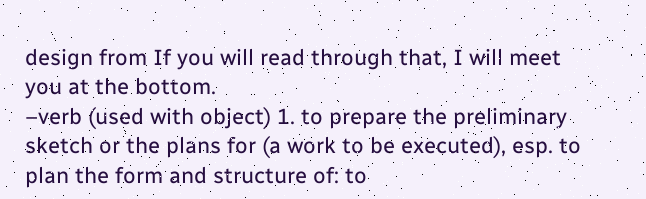design from If you will read through that, I will meet you at the bottom.
–verb (used with object) 1. to prepare the preliminary sketch or the plans for (a work to be executed), esp. to plan the form and structure of: to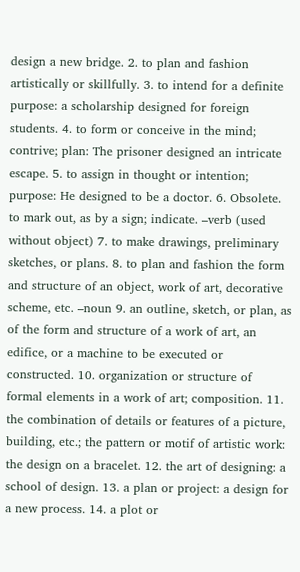design a new bridge. 2. to plan and fashion artistically or skillfully. 3. to intend for a definite purpose: a scholarship designed for foreign students. 4. to form or conceive in the mind; contrive; plan: The prisoner designed an intricate escape. 5. to assign in thought or intention; purpose: He designed to be a doctor. 6. Obsolete. to mark out, as by a sign; indicate. –verb (used without object) 7. to make drawings, preliminary sketches, or plans. 8. to plan and fashion the form and structure of an object, work of art, decorative scheme, etc. –noun 9. an outline, sketch, or plan, as of the form and structure of a work of art, an edifice, or a machine to be executed or constructed. 10. organization or structure of formal elements in a work of art; composition. 11. the combination of details or features of a picture, building, etc.; the pattern or motif of artistic work: the design on a bracelet. 12. the art of designing: a school of design. 13. a plan or project: a design for a new process. 14. a plot or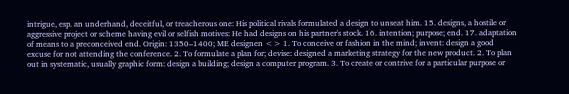intrigue, esp. an underhand, deceitful, or treacherous one: His political rivals formulated a design to unseat him. 15. designs, a hostile or aggressive project or scheme having evil or selfish motives: He had designs on his partner's stock. 16. intention; purpose; end. 17. adaptation of means to a preconceived end. Origin: 1350–1400; ME designen <> 1. To conceive or fashion in the mind; invent: design a good excuse for not attending the conference. 2. To formulate a plan for; devise: designed a marketing strategy for the new product. 2. To plan out in systematic, usually graphic form: design a building; design a computer program. 3. To create or contrive for a particular purpose or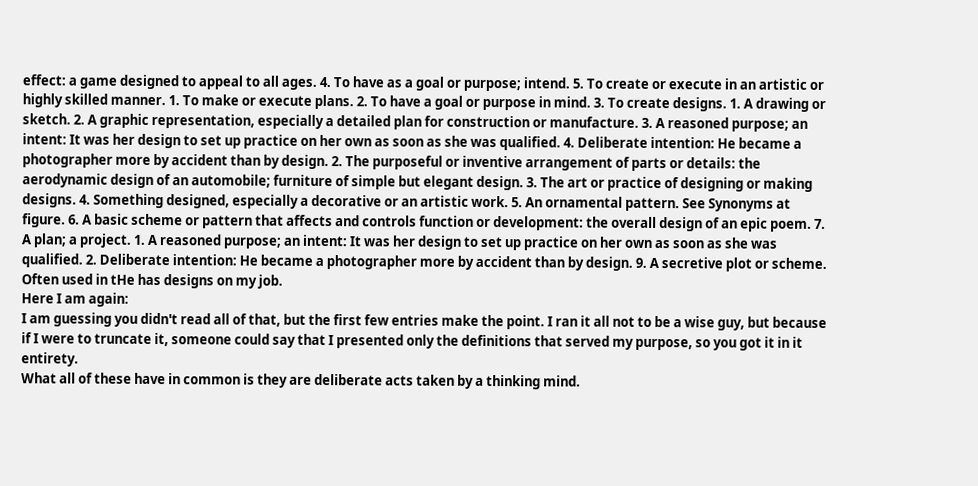effect: a game designed to appeal to all ages. 4. To have as a goal or purpose; intend. 5. To create or execute in an artistic or highly skilled manner. 1. To make or execute plans. 2. To have a goal or purpose in mind. 3. To create designs. 1. A drawing or sketch. 2. A graphic representation, especially a detailed plan for construction or manufacture. 3. A reasoned purpose; an intent: It was her design to set up practice on her own as soon as she was qualified. 4. Deliberate intention: He became a photographer more by accident than by design. 2. The purposeful or inventive arrangement of parts or details: the aerodynamic design of an automobile; furniture of simple but elegant design. 3. The art or practice of designing or making designs. 4. Something designed, especially a decorative or an artistic work. 5. An ornamental pattern. See Synonyms at figure. 6. A basic scheme or pattern that affects and controls function or development: the overall design of an epic poem. 7. A plan; a project. 1. A reasoned purpose; an intent: It was her design to set up practice on her own as soon as she was qualified. 2. Deliberate intention: He became a photographer more by accident than by design. 9. A secretive plot or scheme. Often used in tHe has designs on my job.
Here I am again:
I am guessing you didn't read all of that, but the first few entries make the point. I ran it all not to be a wise guy, but because if I were to truncate it, someone could say that I presented only the definitions that served my purpose, so you got it in it entirety.
What all of these have in common is they are deliberate acts taken by a thinking mind.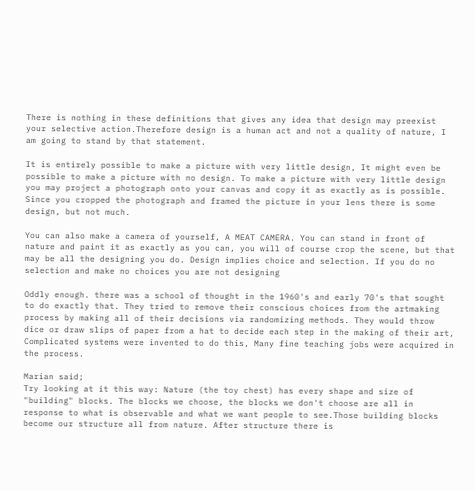There is nothing in these definitions that gives any idea that design may preexist your selective action.Therefore design is a human act and not a quality of nature, I am going to stand by that statement.

It is entirely possible to make a picture with very little design, It might even be possible to make a picture with no design. To make a picture with very little design you may project a photograph onto your canvas and copy it as exactly as is possible. Since you cropped the photograph and framed the picture in your lens there is some design, but not much.

You can also make a camera of yourself, A MEAT CAMERA. You can stand in front of nature and paint it as exactly as you can, you will of course crop the scene, but that may be all the designing you do. Design implies choice and selection. If you do no selection and make no choices you are not designing

Oddly enough. there was a school of thought in the 1960's and early 70's that sought to do exactly that. They tried to remove their conscious choices from the artmaking process by making all of their decisions via randomizing methods. They would throw dice or draw slips of paper from a hat to decide each step in the making of their art, Complicated systems were invented to do this, Many fine teaching jobs were acquired in the process.

Marian said;
Try looking at it this way: Nature (the toy chest) has every shape and size of "building" blocks. The blocks we choose, the blocks we don't choose are all in response to what is observable and what we want people to see.Those building blocks become our structure all from nature. After structure there is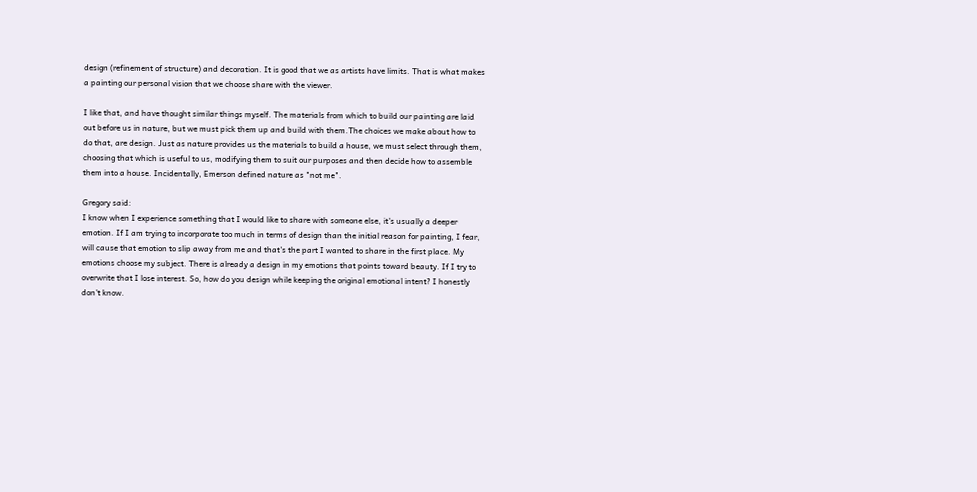design (refinement of structure) and decoration. It is good that we as artists have limits. That is what makes a painting our personal vision that we choose share with the viewer.

I like that, and have thought similar things myself. The materials from which to build our painting are laid out before us in nature, but we must pick them up and build with them.The choices we make about how to do that, are design. Just as nature provides us the materials to build a house, we must select through them, choosing that which is useful to us, modifying them to suit our purposes and then decide how to assemble them into a house. Incidentally, Emerson defined nature as "not me".

Gregory said:
I know when I experience something that I would like to share with someone else, it's usually a deeper emotion. If I am trying to incorporate too much in terms of design than the initial reason for painting, I fear, will cause that emotion to slip away from me and that's the part I wanted to share in the first place. My emotions choose my subject. There is already a design in my emotions that points toward beauty. If I try to overwrite that I lose interest. So, how do you design while keeping the original emotional intent? I honestly don't know.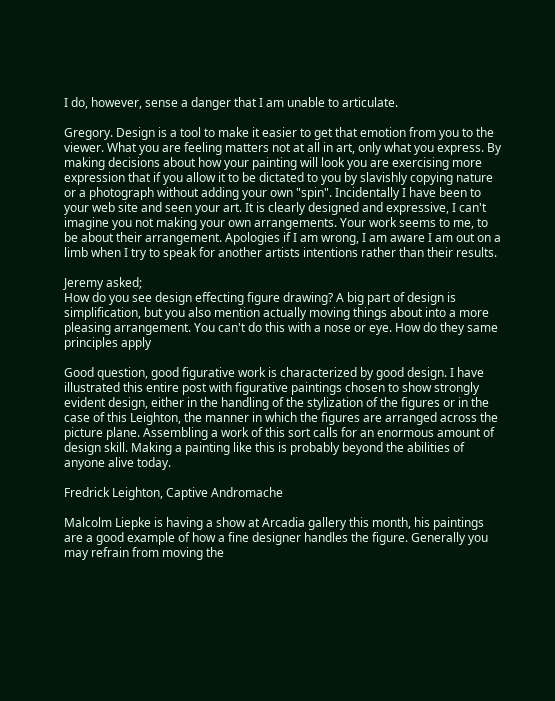I do, however, sense a danger that I am unable to articulate.

Gregory. Design is a tool to make it easier to get that emotion from you to the viewer. What you are feeling matters not at all in art, only what you express. By making decisions about how your painting will look you are exercising more expression that if you allow it to be dictated to you by slavishly copying nature or a photograph without adding your own "spin". Incidentally I have been to your web site and seen your art. It is clearly designed and expressive, I can't imagine you not making your own arrangements. Your work seems to me, to be about their arrangement. Apologies if I am wrong, I am aware I am out on a limb when I try to speak for another artists intentions rather than their results.

Jeremy asked;
How do you see design effecting figure drawing? A big part of design is simplification, but you also mention actually moving things about into a more pleasing arrangement. You can't do this with a nose or eye. How do they same principles apply

Good question, good figurative work is characterized by good design. I have illustrated this entire post with figurative paintings chosen to show strongly evident design, either in the handling of the stylization of the figures or in the case of this Leighton, the manner in which the figures are arranged across the picture plane. Assembling a work of this sort calls for an enormous amount of design skill. Making a painting like this is probably beyond the abilities of anyone alive today.

Fredrick Leighton, Captive Andromache

Malcolm Liepke is having a show at Arcadia gallery this month, his paintings are a good example of how a fine designer handles the figure. Generally you may refrain from moving the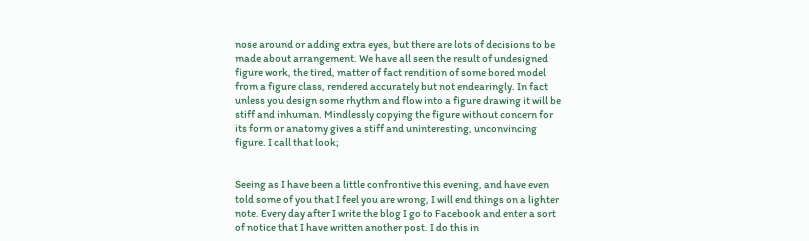nose around or adding extra eyes, but there are lots of decisions to be made about arrangement. We have all seen the result of undesigned figure work, the tired, matter of fact rendition of some bored model from a figure class, rendered accurately but not endearingly. In fact unless you design some rhythm and flow into a figure drawing it will be stiff and inhuman. Mindlessly copying the figure without concern for its form or anatomy gives a stiff and uninteresting, unconvincing figure. I call that look;


Seeing as I have been a little confrontive this evening, and have even told some of you that I feel you are wrong, I will end things on a lighter note. Every day after I write the blog I go to Facebook and enter a sort of notice that I have written another post. I do this in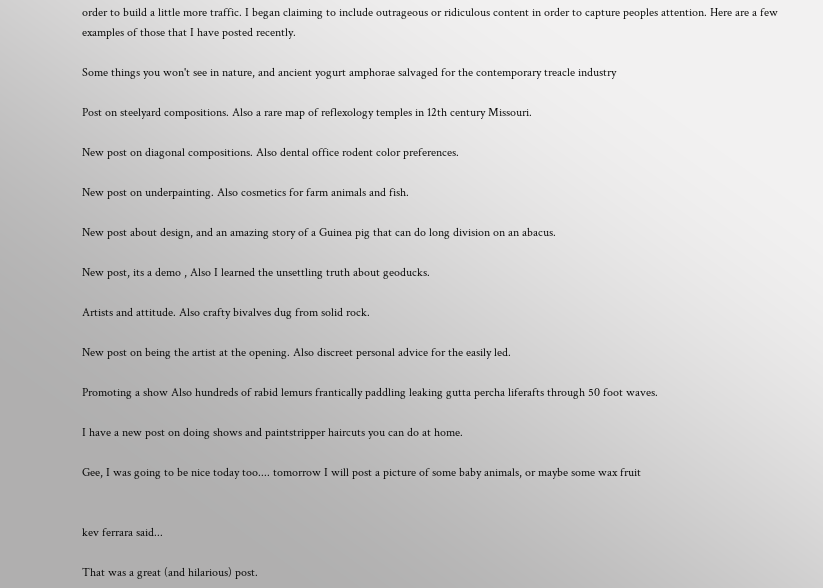order to build a little more traffic. I began claiming to include outrageous or ridiculous content in order to capture peoples attention. Here are a few examples of those that I have posted recently.

Some things you won't see in nature, and ancient yogurt amphorae salvaged for the contemporary treacle industry

Post on steelyard compositions. Also a rare map of reflexology temples in 12th century Missouri.

New post on diagonal compositions. Also dental office rodent color preferences.

New post on underpainting. Also cosmetics for farm animals and fish.

New post about design, and an amazing story of a Guinea pig that can do long division on an abacus.

New post, its a demo , Also I learned the unsettling truth about geoducks.

Artists and attitude. Also crafty bivalves dug from solid rock.

New post on being the artist at the opening. Also discreet personal advice for the easily led.

Promoting a show Also hundreds of rabid lemurs frantically paddling leaking gutta percha liferafts through 50 foot waves.

I have a new post on doing shows and paintstripper haircuts you can do at home.

Gee, I was going to be nice today too.... tomorrow I will post a picture of some baby animals, or maybe some wax fruit


kev ferrara said...

That was a great (and hilarious) post.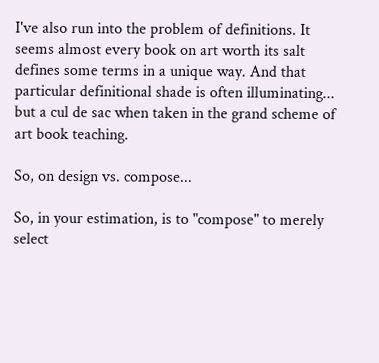I've also run into the problem of definitions. It seems almost every book on art worth its salt defines some terms in a unique way. And that particular definitional shade is often illuminating... but a cul de sac when taken in the grand scheme of art book teaching.

So, on design vs. compose...

So, in your estimation, is to "compose" to merely select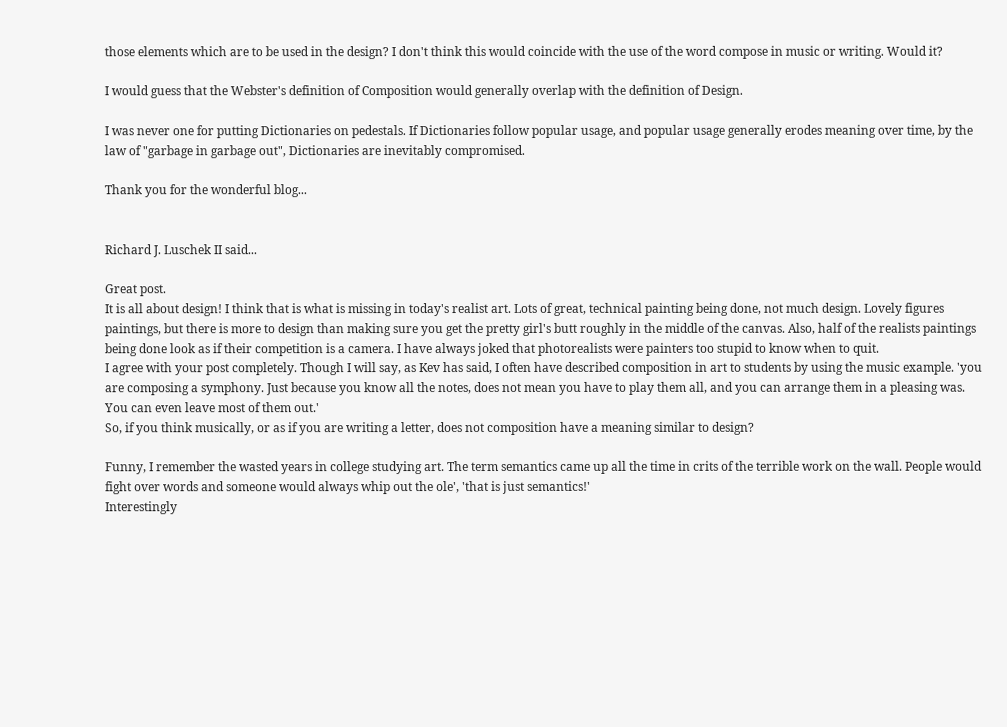those elements which are to be used in the design? I don't think this would coincide with the use of the word compose in music or writing. Would it?

I would guess that the Webster's definition of Composition would generally overlap with the definition of Design.

I was never one for putting Dictionaries on pedestals. If Dictionaries follow popular usage, and popular usage generally erodes meaning over time, by the law of "garbage in garbage out", Dictionaries are inevitably compromised.

Thank you for the wonderful blog...


Richard J. Luschek II said...

Great post.
It is all about design! I think that is what is missing in today's realist art. Lots of great, technical painting being done, not much design. Lovely figures paintings, but there is more to design than making sure you get the pretty girl's butt roughly in the middle of the canvas. Also, half of the realists paintings being done look as if their competition is a camera. I have always joked that photorealists were painters too stupid to know when to quit.
I agree with your post completely. Though I will say, as Kev has said, I often have described composition in art to students by using the music example. 'you are composing a symphony. Just because you know all the notes, does not mean you have to play them all, and you can arrange them in a pleasing was. You can even leave most of them out.'
So, if you think musically, or as if you are writing a letter, does not composition have a meaning similar to design?

Funny, I remember the wasted years in college studying art. The term semantics came up all the time in crits of the terrible work on the wall. People would fight over words and someone would always whip out the ole', 'that is just semantics!'
Interestingly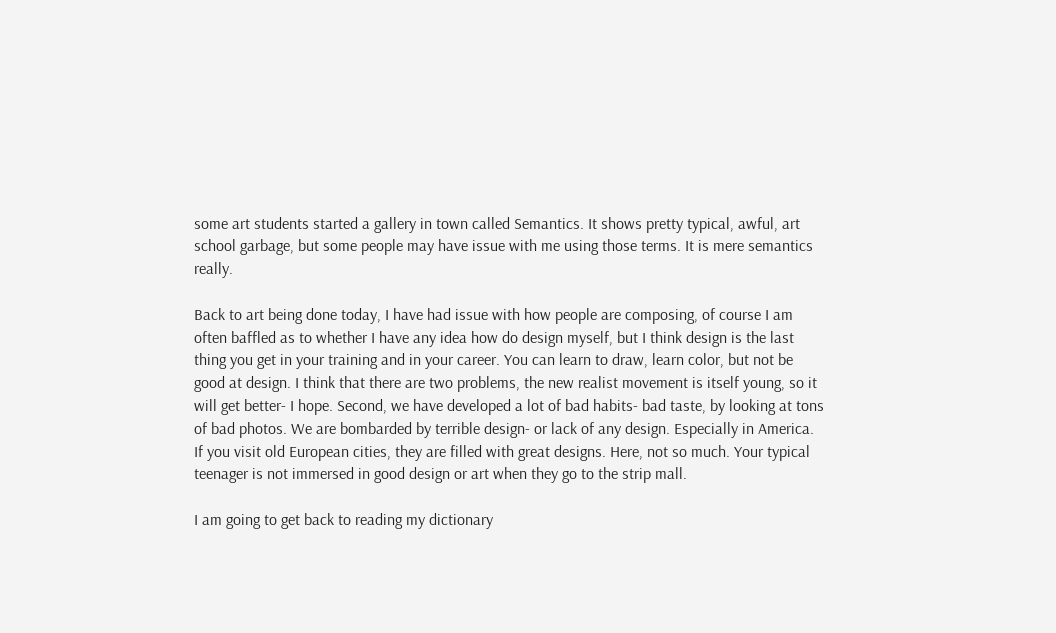some art students started a gallery in town called Semantics. It shows pretty typical, awful, art school garbage, but some people may have issue with me using those terms. It is mere semantics really.

Back to art being done today, I have had issue with how people are composing, of course I am often baffled as to whether I have any idea how do design myself, but I think design is the last thing you get in your training and in your career. You can learn to draw, learn color, but not be good at design. I think that there are two problems, the new realist movement is itself young, so it will get better- I hope. Second, we have developed a lot of bad habits- bad taste, by looking at tons of bad photos. We are bombarded by terrible design- or lack of any design. Especially in America.
If you visit old European cities, they are filled with great designs. Here, not so much. Your typical teenager is not immersed in good design or art when they go to the strip mall.

I am going to get back to reading my dictionary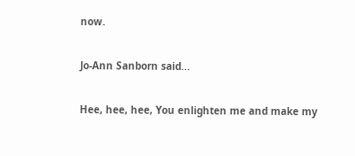now.

Jo-Ann Sanborn said...

Hee, hee, hee, You enlighten me and make my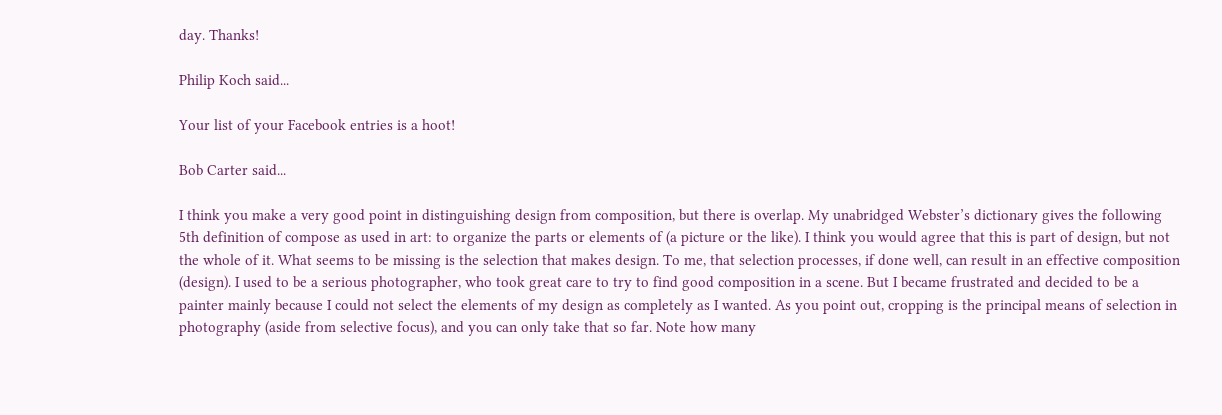day. Thanks!

Philip Koch said...

Your list of your Facebook entries is a hoot!

Bob Carter said...

I think you make a very good point in distinguishing design from composition, but there is overlap. My unabridged Webster’s dictionary gives the following 5th definition of compose as used in art: to organize the parts or elements of (a picture or the like). I think you would agree that this is part of design, but not the whole of it. What seems to be missing is the selection that makes design. To me, that selection processes, if done well, can result in an effective composition (design). I used to be a serious photographer, who took great care to try to find good composition in a scene. But I became frustrated and decided to be a painter mainly because I could not select the elements of my design as completely as I wanted. As you point out, cropping is the principal means of selection in photography (aside from selective focus), and you can only take that so far. Note how many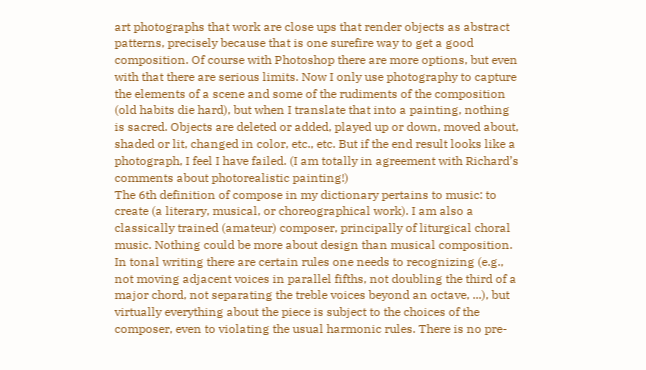art photographs that work are close ups that render objects as abstract patterns, precisely because that is one surefire way to get a good composition. Of course with Photoshop there are more options, but even with that there are serious limits. Now I only use photography to capture the elements of a scene and some of the rudiments of the composition (old habits die hard), but when I translate that into a painting, nothing is sacred. Objects are deleted or added, played up or down, moved about, shaded or lit, changed in color, etc., etc. But if the end result looks like a photograph, I feel I have failed. (I am totally in agreement with Richard’s comments about photorealistic painting!)
The 6th definition of compose in my dictionary pertains to music: to create (a literary, musical, or choreographical work). I am also a classically trained (amateur) composer, principally of liturgical choral music. Nothing could be more about design than musical composition. In tonal writing there are certain rules one needs to recognizing (e.g., not moving adjacent voices in parallel fifths, not doubling the third of a major chord, not separating the treble voices beyond an octave, ...), but virtually everything about the piece is subject to the choices of the composer, even to violating the usual harmonic rules. There is no pre-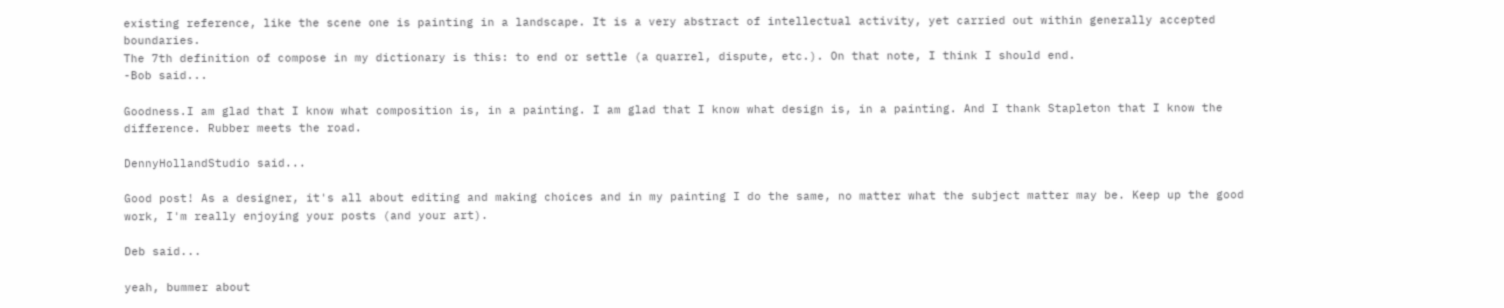existing reference, like the scene one is painting in a landscape. It is a very abstract of intellectual activity, yet carried out within generally accepted boundaries.
The 7th definition of compose in my dictionary is this: to end or settle (a quarrel, dispute, etc.). On that note, I think I should end.
-Bob said...

Goodness.I am glad that I know what composition is, in a painting. I am glad that I know what design is, in a painting. And I thank Stapleton that I know the difference. Rubber meets the road.

DennyHollandStudio said...

Good post! As a designer, it's all about editing and making choices and in my painting I do the same, no matter what the subject matter may be. Keep up the good work, I'm really enjoying your posts (and your art).

Deb said...

yeah, bummer about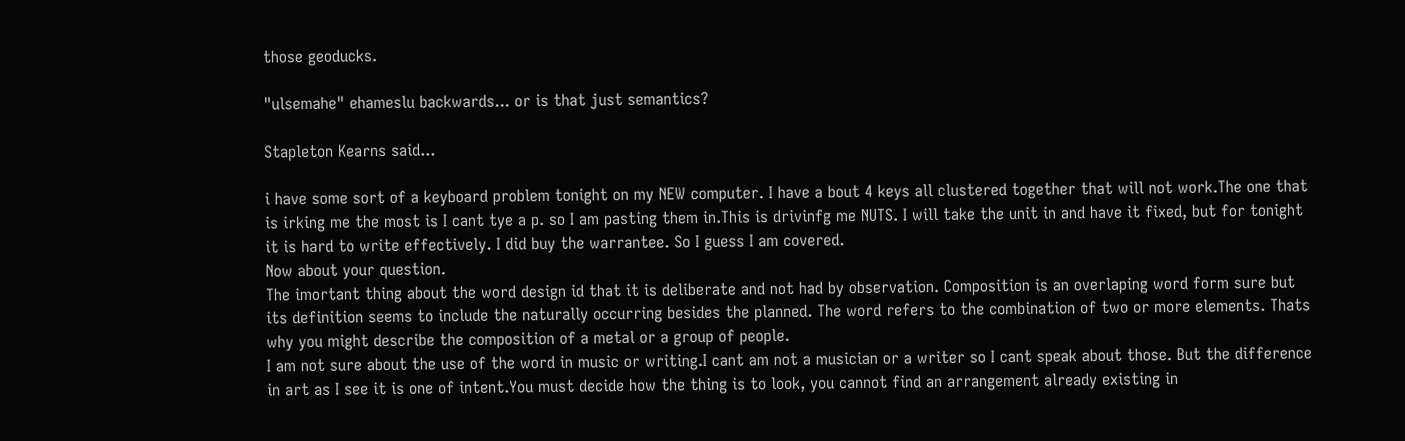those geoducks.

"ulsemahe" ehameslu backwards... or is that just semantics?

Stapleton Kearns said...

i have some sort of a keyboard problem tonight on my NEW computer. I have a bout 4 keys all clustered together that will not work.The one that is irking me the most is I cant tye a p. so I am pasting them in.This is drivinfg me NUTS. I will take the unit in and have it fixed, but for tonight it is hard to write effectively. I did buy the warrantee. So I guess I am covered.
Now about your question.
The imortant thing about the word design id that it is deliberate and not had by observation. Composition is an overlaping word form sure but its definition seems to include the naturally occurring besides the planned. The word refers to the combination of two or more elements. Thats why you might describe the composition of a metal or a group of people.
I am not sure about the use of the word in music or writing.I cant am not a musician or a writer so I cant speak about those. But the difference in art as I see it is one of intent.You must decide how the thing is to look, you cannot find an arrangement already existing in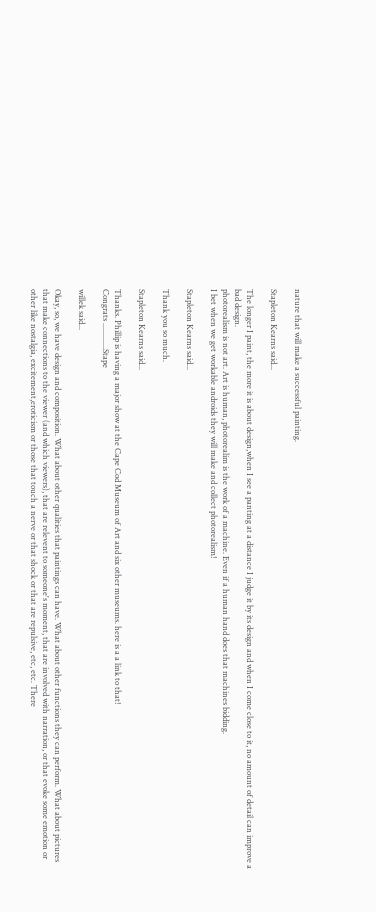nature that will make a successful painting.

Stapleton Kearns said...

The longer I paint, the more it is about design,when I see a panting at a distance I judge it by its design and when I come close to it, no amount of detail can improve a bad design.
photorealism is not art. Art is human, photorealim is the work of a machine. Even if a human hand does that machines bidding.
I bet when we get workable androids they will make and collect photorealism!

Stapleton Kearns said...

Thank you so much.

Stapleton Kearns said...

Thanks. Phillip is having a major show at the Cape Cod Museum of Art and six other museums. here is a a link to that!
Congrats .............Stape

willek said...

Okay, so, we have design and composition. What about other qualities that paintings can have. What about other functions they can perform. What about pictures that make connections to the viewer (and which viewers), that are relevent to someone's moment, that are involved with narration, or that evoke some emotion or other like nostalgia, excitement,eroticism or those that touch a nerve or that shock or that are repulsive, etc, etc. There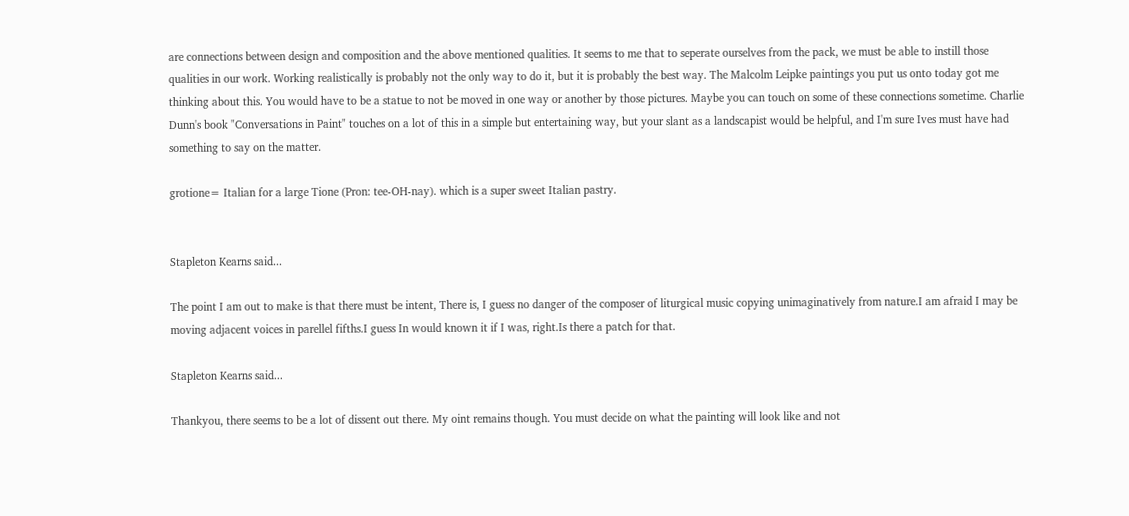are connections between design and composition and the above mentioned qualities. It seems to me that to seperate ourselves from the pack, we must be able to instill those qualities in our work. Working realistically is probably not the only way to do it, but it is probably the best way. The Malcolm Leipke paintings you put us onto today got me thinking about this. You would have to be a statue to not be moved in one way or another by those pictures. Maybe you can touch on some of these connections sometime. Charlie Dunn's book "Conversations in Paint" touches on a lot of this in a simple but entertaining way, but your slant as a landscapist would be helpful, and I'm sure Ives must have had something to say on the matter.

grotione= Italian for a large Tione (Pron: tee-OH-nay). which is a super sweet Italian pastry.


Stapleton Kearns said...

The point I am out to make is that there must be intent, There is, I guess no danger of the composer of liturgical music copying unimaginatively from nature.I am afraid I may be moving adjacent voices in parellel fifths.I guess In would known it if I was, right.Is there a patch for that.

Stapleton Kearns said...

Thankyou, there seems to be a lot of dissent out there. My oint remains though. You must decide on what the painting will look like and not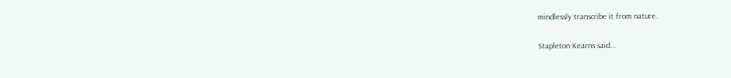mindlessly transcribe it from nature.

Stapleton Kearns said...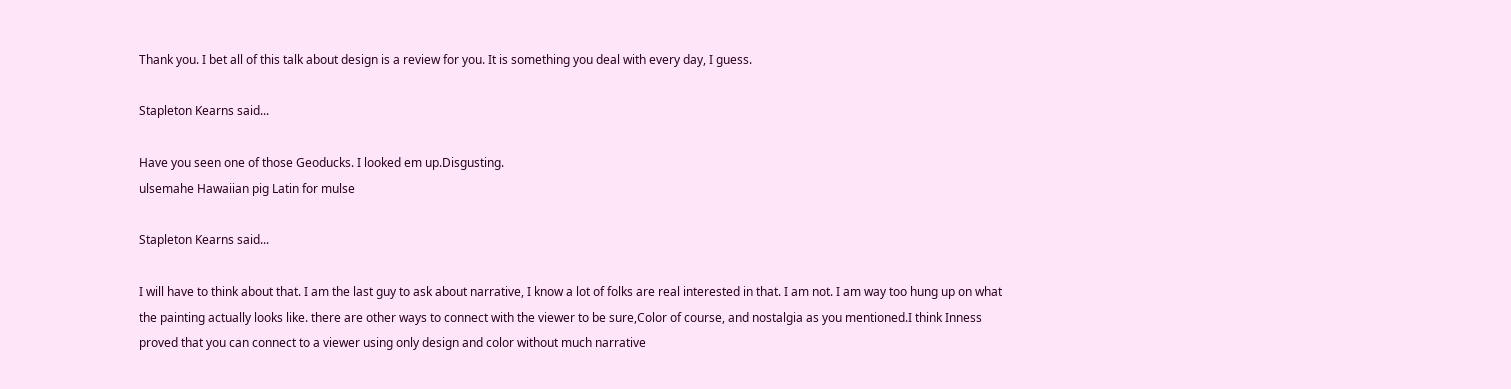Thank you. I bet all of this talk about design is a review for you. It is something you deal with every day, I guess.

Stapleton Kearns said...

Have you seen one of those Geoducks. I looked em up.Disgusting.
ulsemahe Hawaiian pig Latin for mulse

Stapleton Kearns said...

I will have to think about that. I am the last guy to ask about narrative, I know a lot of folks are real interested in that. I am not. I am way too hung up on what the painting actually looks like. there are other ways to connect with the viewer to be sure,Color of course, and nostalgia as you mentioned.I think Inness proved that you can connect to a viewer using only design and color without much narrative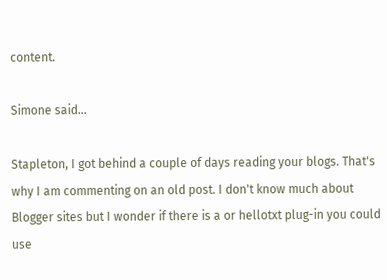content.

Simone said...

Stapleton, I got behind a couple of days reading your blogs. That's why I am commenting on an old post. I don't know much about Blogger sites but I wonder if there is a or hellotxt plug-in you could use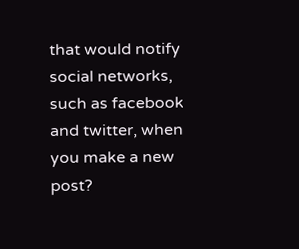that would notify social networks, such as facebook and twitter, when you make a new post?